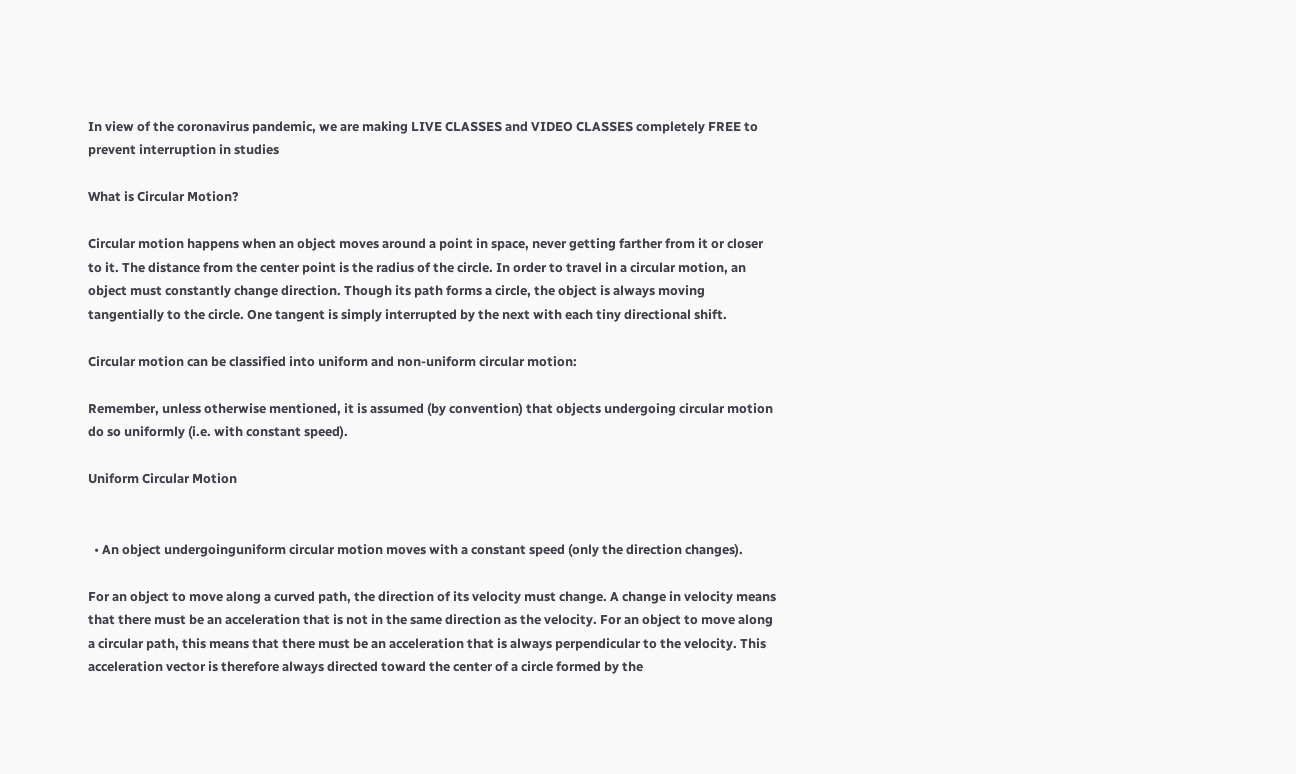In view of the coronavirus pandemic, we are making LIVE CLASSES and VIDEO CLASSES completely FREE to prevent interruption in studies

What is Circular Motion?

Circular motion happens when an object moves around a point in space, never getting farther from it or closer to it. The distance from the center point is the radius of the circle. In order to travel in a circular motion, an object must constantly change direction. Though its path forms a circle, the object is always moving tangentially to the circle. One tangent is simply interrupted by the next with each tiny directional shift.

Circular motion can be classified into uniform and non-uniform circular motion:

Remember, unless otherwise mentioned, it is assumed (by convention) that objects undergoing circular motion do so uniformly (i.e. with constant speed).

Uniform Circular Motion


  • An object undergoinguniform circular motion moves with a constant speed (only the direction changes).

For an object to move along a curved path, the direction of its velocity must change. A change in velocity means that there must be an acceleration that is not in the same direction as the velocity. For an object to move along a circular path, this means that there must be an acceleration that is always perpendicular to the velocity. This acceleration vector is therefore always directed toward the center of a circle formed by the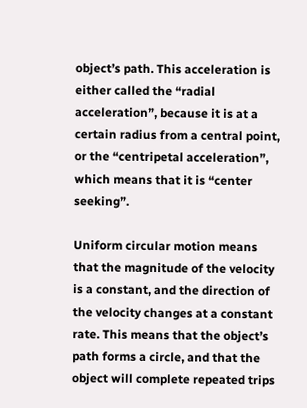object’s path. This acceleration is either called the “radial acceleration”, because it is at a certain radius from a central point, or the “centripetal acceleration”, which means that it is “center seeking”.

Uniform circular motion means that the magnitude of the velocity is a constant, and the direction of the velocity changes at a constant rate. This means that the object’s path forms a circle, and that the object will complete repeated trips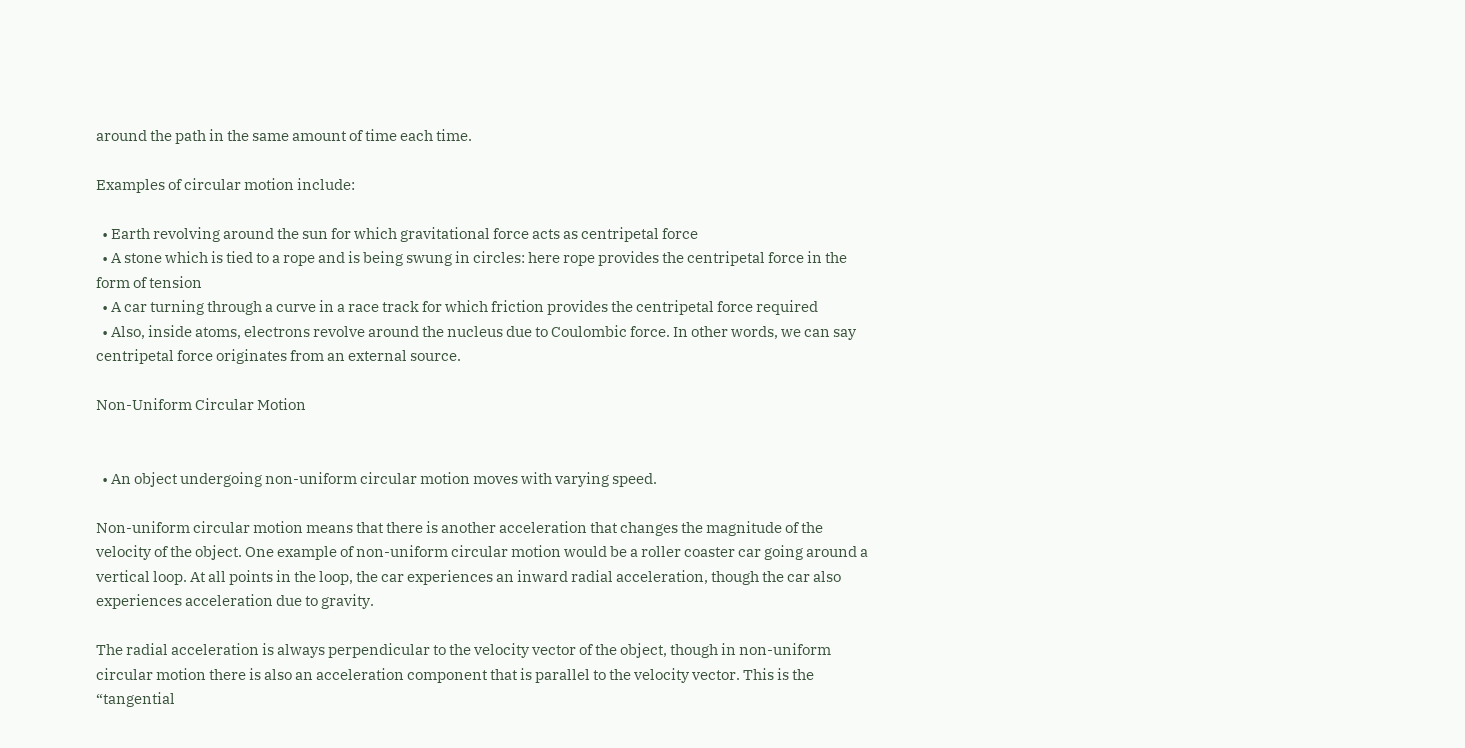around the path in the same amount of time each time.

Examples of circular motion include:

  • Earth revolving around the sun for which gravitational force acts as centripetal force
  • A stone which is tied to a rope and is being swung in circles: here rope provides the centripetal force in the form of tension
  • A car turning through a curve in a race track for which friction provides the centripetal force required
  • Also, inside atoms, electrons revolve around the nucleus due to Coulombic force. In other words, we can say centripetal force originates from an external source.

Non-Uniform Circular Motion


  • An object undergoing non-uniform circular motion moves with varying speed.

Non-uniform circular motion means that there is another acceleration that changes the magnitude of the velocity of the object. One example of non-uniform circular motion would be a roller coaster car going around a vertical loop. At all points in the loop, the car experiences an inward radial acceleration, though the car also experiences acceleration due to gravity.

The radial acceleration is always perpendicular to the velocity vector of the object, though in non-uniform circular motion there is also an acceleration component that is parallel to the velocity vector. This is the “tangential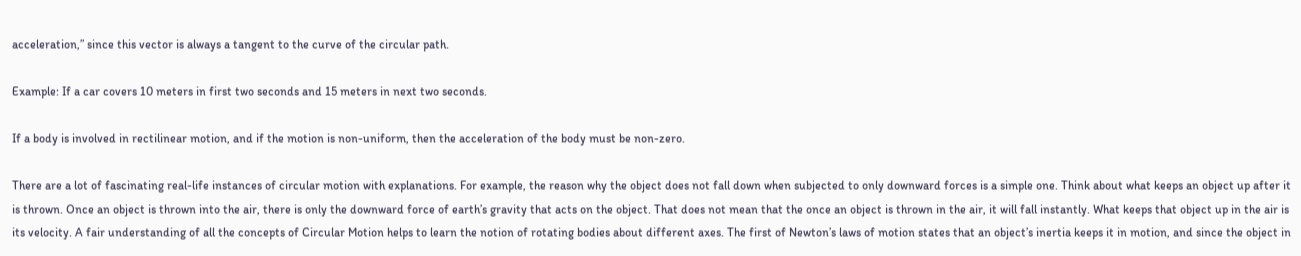acceleration,” since this vector is always a tangent to the curve of the circular path.

Example: If a car covers 10 meters in first two seconds and 15 meters in next two seconds.

If a body is involved in rectilinear motion, and if the motion is non-uniform, then the acceleration of the body must be non-zero.

There are a lot of fascinating real-life instances of circular motion with explanations. For example, the reason why the object does not fall down when subjected to only downward forces is a simple one. Think about what keeps an object up after it is thrown. Once an object is thrown into the air, there is only the downward force of earth’s gravity that acts on the object. That does not mean that the once an object is thrown in the air, it will fall instantly. What keeps that object up in the air is its velocity. A fair understanding of all the concepts of Circular Motion helps to learn the notion of rotating bodies about different axes. The first of Newton’s laws of motion states that an object’s inertia keeps it in motion, and since the object in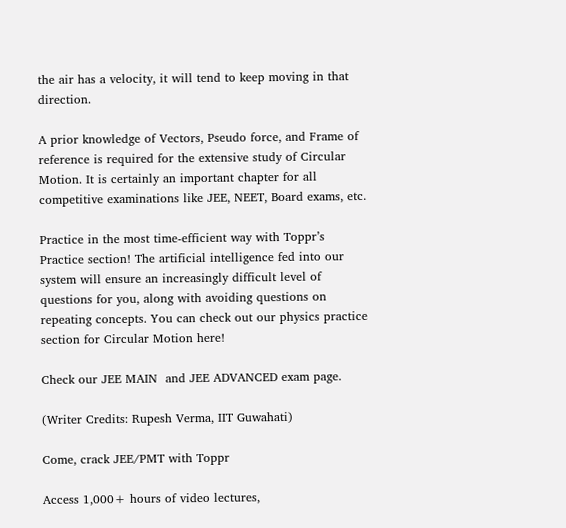the air has a velocity, it will tend to keep moving in that direction.

A prior knowledge of Vectors, Pseudo force, and Frame of reference is required for the extensive study of Circular Motion. It is certainly an important chapter for all competitive examinations like JEE, NEET, Board exams, etc.

Practice in the most time-efficient way with Toppr’s Practice section! The artificial intelligence fed into our system will ensure an increasingly difficult level of questions for you, along with avoiding questions on repeating concepts. You can check out our physics practice section for Circular Motion here!

Check our JEE MAIN  and JEE ADVANCED exam page.

(Writer Credits: Rupesh Verma, IIT Guwahati)

Come, crack JEE/PMT with Toppr

Access 1,000+ hours of video lectures,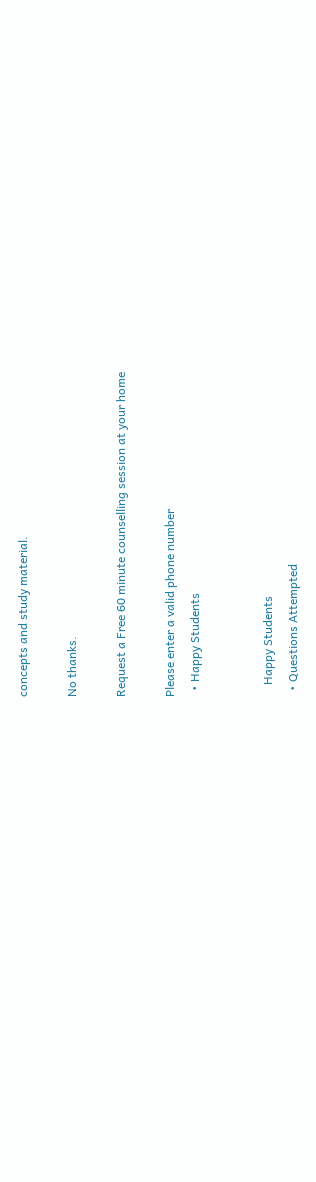concepts and study material.

No thanks.

Request a Free 60 minute counselling session at your home

Please enter a valid phone number
  • Happy Students


    Happy Students
  • Questions Attempted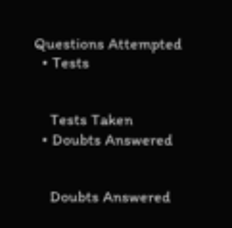Questions Attempted
  • Tests


    Tests Taken
  • Doubts Answered


    Doubts Answered